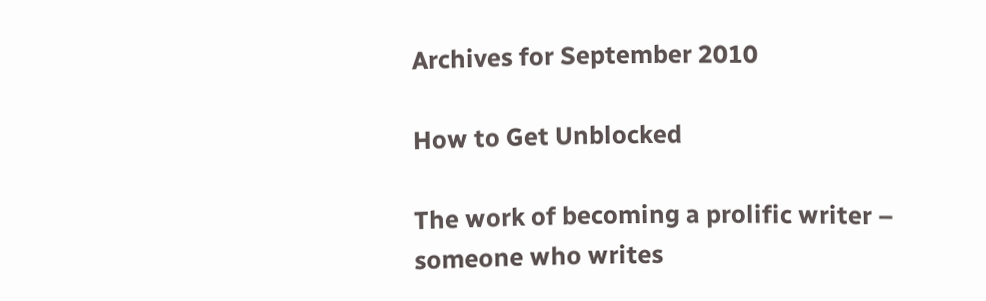Archives for September 2010

How to Get Unblocked

The work of becoming a prolific writer – someone who writes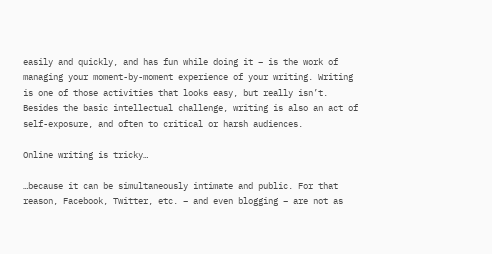easily and quickly, and has fun while doing it – is the work of managing your moment-by-moment experience of your writing. Writing is one of those activities that looks easy, but really isn’t. Besides the basic intellectual challenge, writing is also an act of self-exposure, and often to critical or harsh audiences.

Online writing is tricky…

…because it can be simultaneously intimate and public. For that reason, Facebook, Twitter, etc. – and even blogging – are not as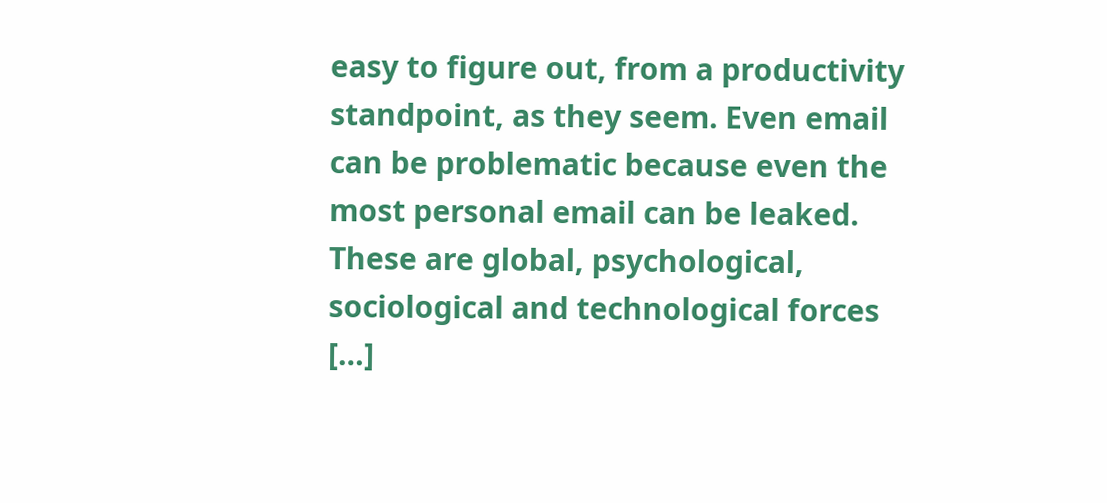easy to figure out, from a productivity standpoint, as they seem. Even email can be problematic because even the most personal email can be leaked. These are global, psychological, sociological and technological forces […]